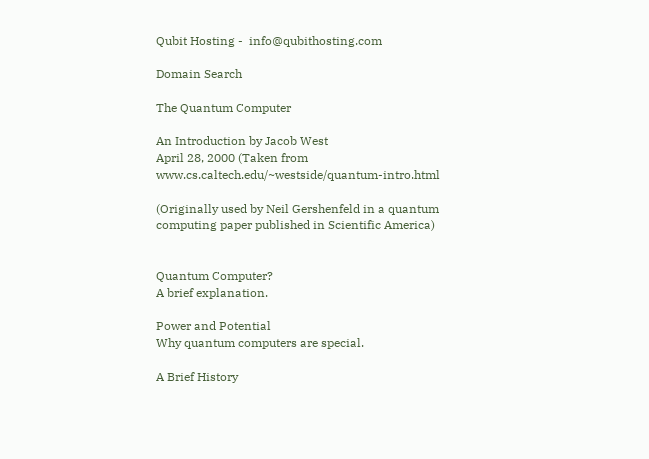Qubit Hosting -  info@qubithosting.com

Domain Search

The Quantum Computer

An Introduction by Jacob West
April 28, 2000 (Taken from www.cs.caltech.edu/~westside/quantum-intro.html

(Originally used by Neil Gershenfeld in a quantum computing paper published in Scientific America)


Quantum Computer?
A brief explanation.

Power and Potential
Why quantum computers are special.

A Brief History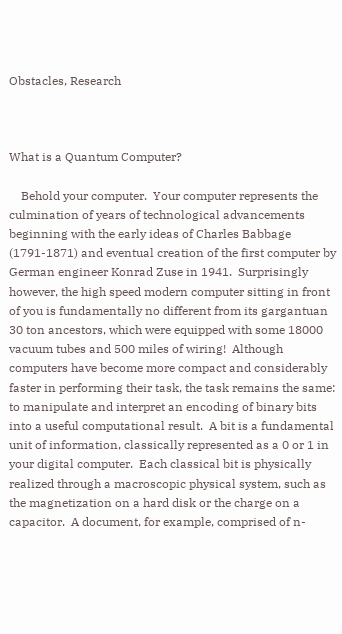Obstacles, Research



What is a Quantum Computer?

    Behold your computer.  Your computer represents the culmination of years of technological advancements beginning with the early ideas of Charles Babbage (1791-1871) and eventual creation of the first computer by German engineer Konrad Zuse in 1941.  Surprisingly however, the high speed modern computer sitting in front of you is fundamentally no different from its gargantuan 30 ton ancestors, which were equipped with some 18000 vacuum tubes and 500 miles of wiring!  Although computers have become more compact and considerably faster in performing their task, the task remains the same: to manipulate and interpret an encoding of binary bits into a useful computational result.  A bit is a fundamental unit of information, classically represented as a 0 or 1 in your digital computer.  Each classical bit is physically realized through a macroscopic physical system, such as the magnetization on a hard disk or the charge on a capacitor.  A document, for example, comprised of n-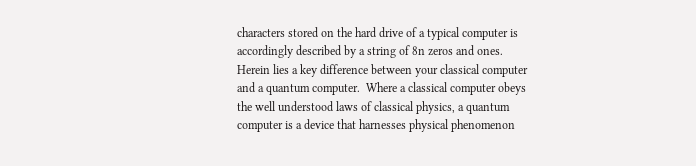characters stored on the hard drive of a typical computer is accordingly described by a string of 8n zeros and ones.  Herein lies a key difference between your classical computer and a quantum computer.  Where a classical computer obeys the well understood laws of classical physics, a quantum computer is a device that harnesses physical phenomenon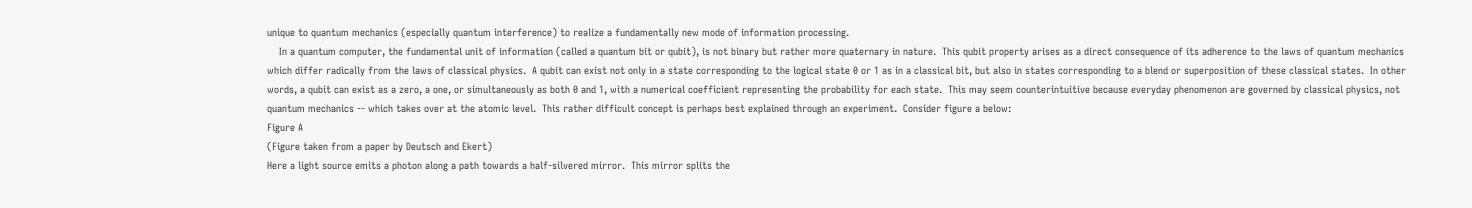unique to quantum mechanics (especially quantum interference) to realize a fundamentally new mode of information processing.
    In a quantum computer, the fundamental unit of information (called a quantum bit or qubit), is not binary but rather more quaternary in nature.  This qubit property arises as a direct consequence of its adherence to the laws of quantum mechanics which differ radically from the laws of classical physics.  A qubit can exist not only in a state corresponding to the logical state 0 or 1 as in a classical bit, but also in states corresponding to a blend or superposition of these classical states.  In other words, a qubit can exist as a zero, a one, or simultaneously as both 0 and 1, with a numerical coefficient representing the probability for each state.  This may seem counterintuitive because everyday phenomenon are governed by classical physics, not quantum mechanics -- which takes over at the atomic level.  This rather difficult concept is perhaps best explained through an experiment.  Consider figure a below:
Figure A
(Figure taken from a paper by Deutsch and Ekert)
Here a light source emits a photon along a path towards a half-silvered mirror.  This mirror splits the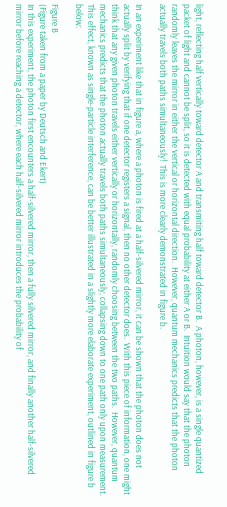light, reflecting half vertically toward detector A and transmiting half toward detector B.  A photon, however, is a single quantized packet of light and cannot be split, so it is detected with equal probability at either A or B.  Intuition would say that the photon randomly leaves the mirror in either the vertical or horizontal direction.  However, quantum mechanics predicts that the photon actually travels both paths simultaneously!  This is more clearly demonstrated in figure b.

In an experiment like that in figure a, where a photon is fired at a half-silvered mirror, it can be shown that the photon does not actually split by verifying that if one detector registers a signal, then no other detector does.  With this piece of information, one might think that any given photon travels either vertically or horizontally, randomly choosing between the two paths.  However, quantum mechanics predicts that the photon actually travels both paths simultaneously, collapsing down to one path only upon measurement.  This effect, known as single-particle interference, can be better illustrated in a slightly more elaborate experiment, outlined in figure b below:

Figure B
(Figure taken from a paper by Deutsch and Ekert)
In this experiment, the photon first encounters a half-silvered mirror, then a fully silvered mirror, and finally another half-silvered mirror before reaching a detector, where each half-silvered mirror introduces the probability of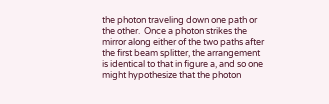the photon traveling down one path or the other.  Once a photon strikes the mirror along either of the two paths after the first beam splitter, the arrangement is identical to that in figure a, and so one might hypothesize that the photon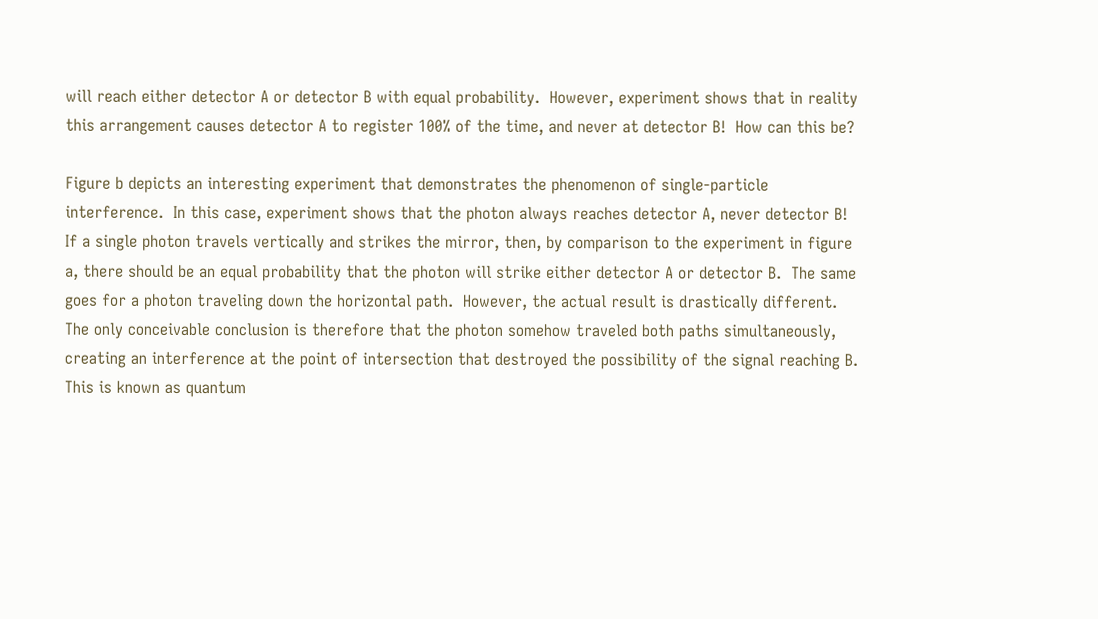will reach either detector A or detector B with equal probability.  However, experiment shows that in reality this arrangement causes detector A to register 100% of the time, and never at detector B!  How can this be?

Figure b depicts an interesting experiment that demonstrates the phenomenon of single-particle interference.  In this case, experiment shows that the photon always reaches detector A, never detector B!  If a single photon travels vertically and strikes the mirror, then, by comparison to the experiment in figure a, there should be an equal probability that the photon will strike either detector A or detector B.  The same goes for a photon traveling down the horizontal path.  However, the actual result is drastically different.  The only conceivable conclusion is therefore that the photon somehow traveled both paths simultaneously, creating an interference at the point of intersection that destroyed the possibility of the signal reaching B.  This is known as quantum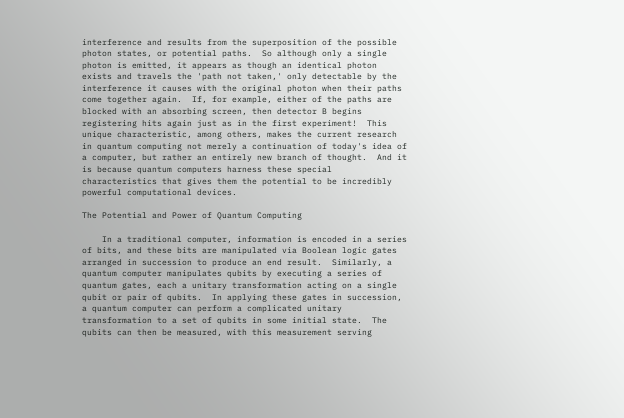interference and results from the superposition of the possible photon states, or potential paths.  So although only a single photon is emitted, it appears as though an identical photon exists and travels the 'path not taken,' only detectable by the interference it causes with the original photon when their paths come together again.  If, for example, either of the paths are blocked with an absorbing screen, then detector B begins registering hits again just as in the first experiment!  This unique characteristic, among others, makes the current research in quantum computing not merely a continuation of today's idea of a computer, but rather an entirely new branch of thought.  And it is because quantum computers harness these special characteristics that gives them the potential to be incredibly powerful computational devices.

The Potential and Power of Quantum Computing

    In a traditional computer, information is encoded in a series of bits, and these bits are manipulated via Boolean logic gates arranged in succession to produce an end result.  Similarly, a quantum computer manipulates qubits by executing a series of quantum gates, each a unitary transformation acting on a single qubit or pair of qubits.  In applying these gates in succession, a quantum computer can perform a complicated unitary transformation to a set of qubits in some initial state.  The qubits can then be measured, with this measurement serving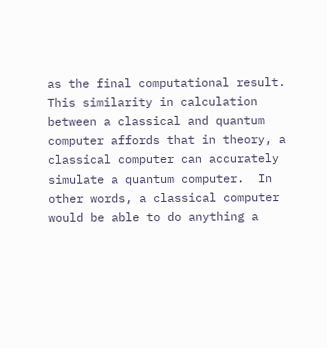as the final computational result.  This similarity in calculation between a classical and quantum computer affords that in theory, a classical computer can accurately simulate a quantum computer.  In other words, a classical computer would be able to do anything a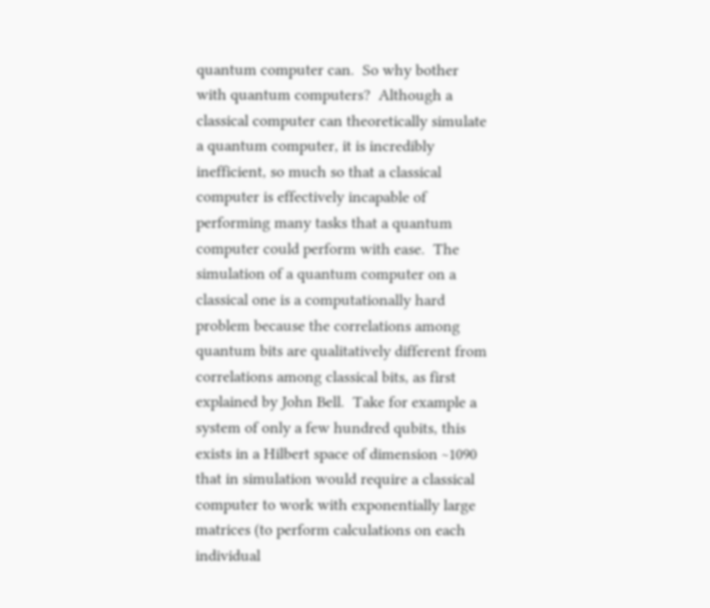quantum computer can.  So why bother with quantum computers?  Although a classical computer can theoretically simulate a quantum computer, it is incredibly inefficient, so much so that a classical computer is effectively incapable of performing many tasks that a quantum computer could perform with ease.  The simulation of a quantum computer on a classical one is a computationally hard problem because the correlations among quantum bits are qualitatively different from correlations among classical bits, as first explained by John Bell.  Take for example a system of only a few hundred qubits, this exists in a Hilbert space of dimension ~1090 that in simulation would require a classical computer to work with exponentially large matrices (to perform calculations on each individual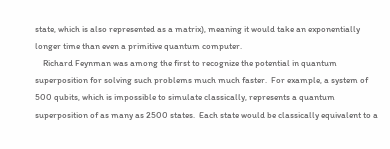state, which is also represented as a matrix), meaning it would take an exponentially longer time than even a primitive quantum computer.
    Richard Feynman was among the first to recognize the potential in quantum superposition for solving such problems much much faster.  For example, a system of 500 qubits, which is impossible to simulate classically, represents a quantum superposition of as many as 2500 states.  Each state would be classically equivalent to a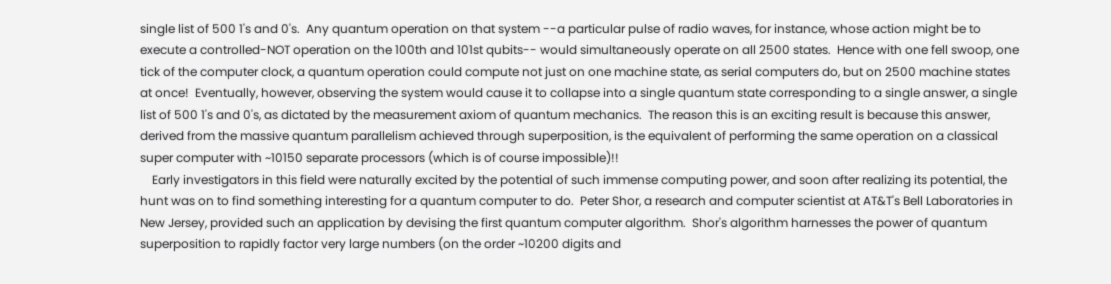single list of 500 1's and 0's.  Any quantum operation on that system --a particular pulse of radio waves, for instance, whose action might be to execute a controlled-NOT operation on the 100th and 101st qubits-- would simultaneously operate on all 2500 states.  Hence with one fell swoop, one tick of the computer clock, a quantum operation could compute not just on one machine state, as serial computers do, but on 2500 machine states at once!  Eventually, however, observing the system would cause it to collapse into a single quantum state corresponding to a single answer, a single list of 500 1's and 0's, as dictated by the measurement axiom of quantum mechanics.  The reason this is an exciting result is because this answer, derived from the massive quantum parallelism achieved through superposition, is the equivalent of performing the same operation on a classical super computer with ~10150 separate processors (which is of course impossible)!!
    Early investigators in this field were naturally excited by the potential of such immense computing power, and soon after realizing its potential, the hunt was on to find something interesting for a quantum computer to do.  Peter Shor, a research and computer scientist at AT&T's Bell Laboratories in New Jersey, provided such an application by devising the first quantum computer algorithm.  Shor's algorithm harnesses the power of quantum superposition to rapidly factor very large numbers (on the order ~10200 digits and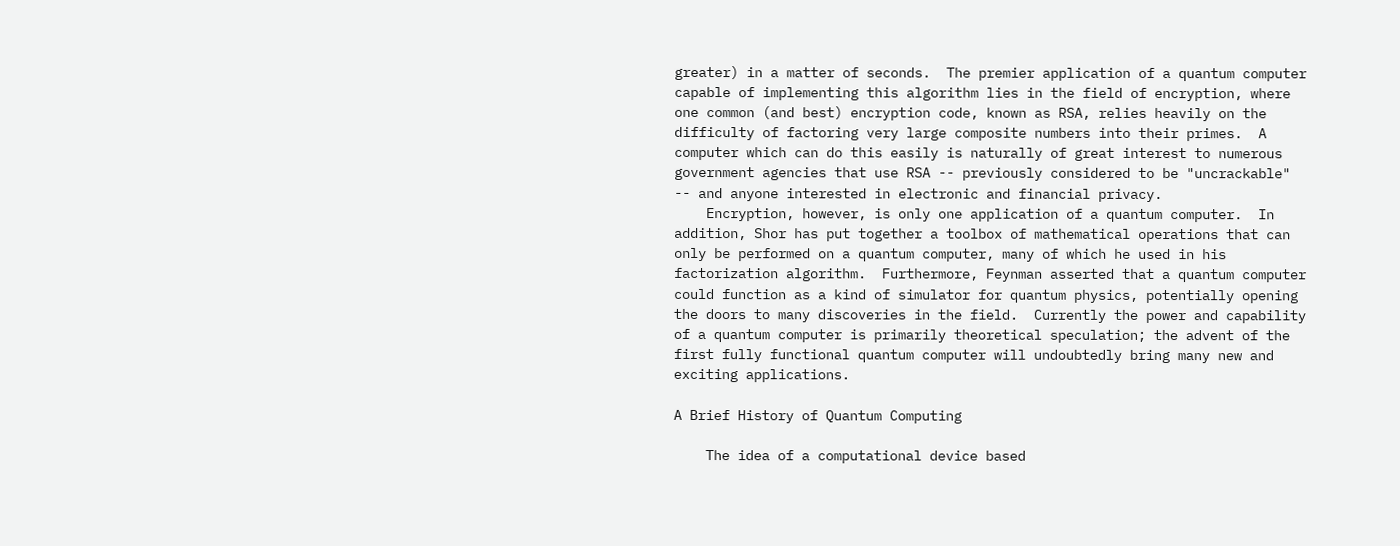greater) in a matter of seconds.  The premier application of a quantum computer capable of implementing this algorithm lies in the field of encryption, where one common (and best) encryption code, known as RSA, relies heavily on the difficulty of factoring very large composite numbers into their primes.  A computer which can do this easily is naturally of great interest to numerous government agencies that use RSA -- previously considered to be "uncrackable" -- and anyone interested in electronic and financial privacy.
    Encryption, however, is only one application of a quantum computer.  In addition, Shor has put together a toolbox of mathematical operations that can only be performed on a quantum computer, many of which he used in his factorization algorithm.  Furthermore, Feynman asserted that a quantum computer could function as a kind of simulator for quantum physics, potentially opening the doors to many discoveries in the field.  Currently the power and capability of a quantum computer is primarily theoretical speculation; the advent of the first fully functional quantum computer will undoubtedly bring many new and exciting applications.

A Brief History of Quantum Computing

    The idea of a computational device based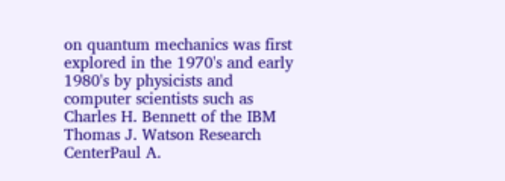on quantum mechanics was first explored in the 1970's and early 1980's by physicists and computer scientists such as Charles H. Bennett of the IBM Thomas J. Watson Research CenterPaul A.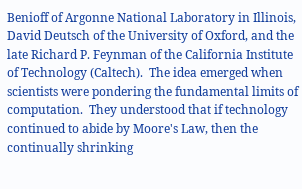Benioff of Argonne National Laboratory in Illinois, David Deutsch of the University of Oxford, and the late Richard P. Feynman of the California Institute of Technology (Caltech).  The idea emerged when scientists were pondering the fundamental limits of computation.  They understood that if technology continued to abide by Moore's Law, then the continually shrinking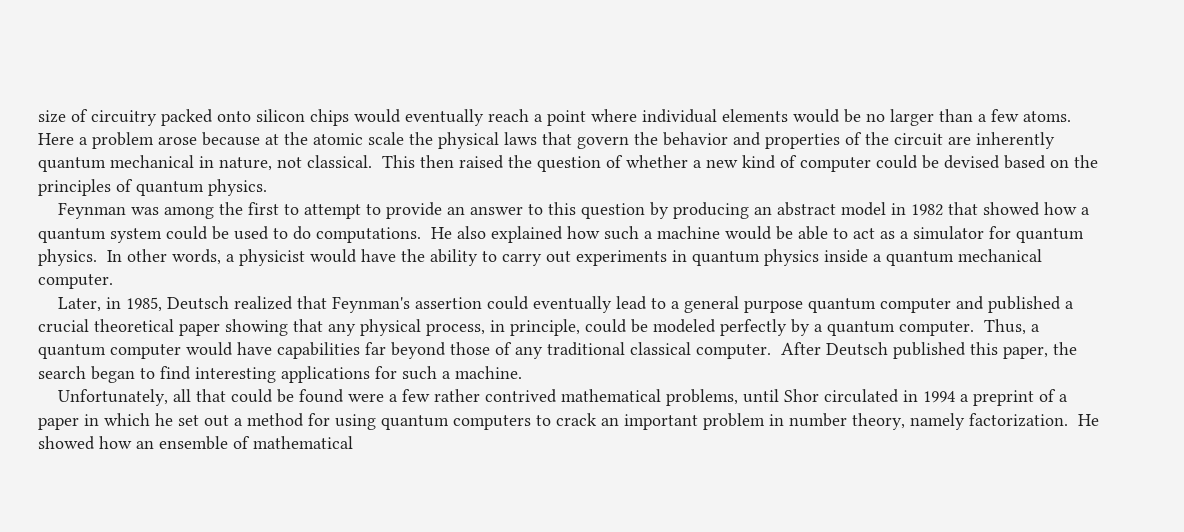size of circuitry packed onto silicon chips would eventually reach a point where individual elements would be no larger than a few atoms.  Here a problem arose because at the atomic scale the physical laws that govern the behavior and properties of the circuit are inherently quantum mechanical in nature, not classical.  This then raised the question of whether a new kind of computer could be devised based on the principles of quantum physics.
    Feynman was among the first to attempt to provide an answer to this question by producing an abstract model in 1982 that showed how a quantum system could be used to do computations.  He also explained how such a machine would be able to act as a simulator for quantum physics.  In other words, a physicist would have the ability to carry out experiments in quantum physics inside a quantum mechanical computer.
    Later, in 1985, Deutsch realized that Feynman's assertion could eventually lead to a general purpose quantum computer and published a crucial theoretical paper showing that any physical process, in principle, could be modeled perfectly by a quantum computer.  Thus, a quantum computer would have capabilities far beyond those of any traditional classical computer.  After Deutsch published this paper, the search began to find interesting applications for such a machine.
    Unfortunately, all that could be found were a few rather contrived mathematical problems, until Shor circulated in 1994 a preprint of a paper in which he set out a method for using quantum computers to crack an important problem in number theory, namely factorization.  He showed how an ensemble of mathematical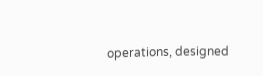operations, designed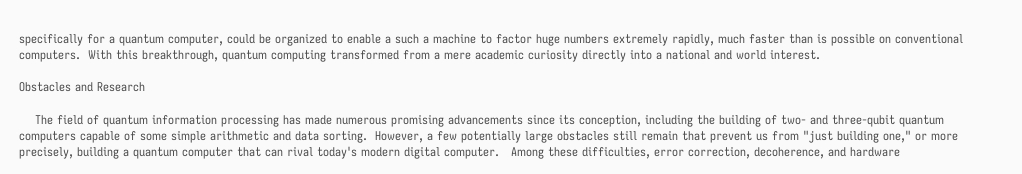specifically for a quantum computer, could be organized to enable a such a machine to factor huge numbers extremely rapidly, much faster than is possible on conventional computers.  With this breakthrough, quantum computing transformed from a mere academic curiosity directly into a national and world interest.

Obstacles and Research

    The field of quantum information processing has made numerous promising advancements since its conception, including the building of two- and three-qubit quantum computers capable of some simple arithmetic and data sorting.  However, a few potentially large obstacles still remain that prevent us from "just building one," or more precisely, building a quantum computer that can rival today's modern digital computer.   Among these difficulties, error correction, decoherence, and hardware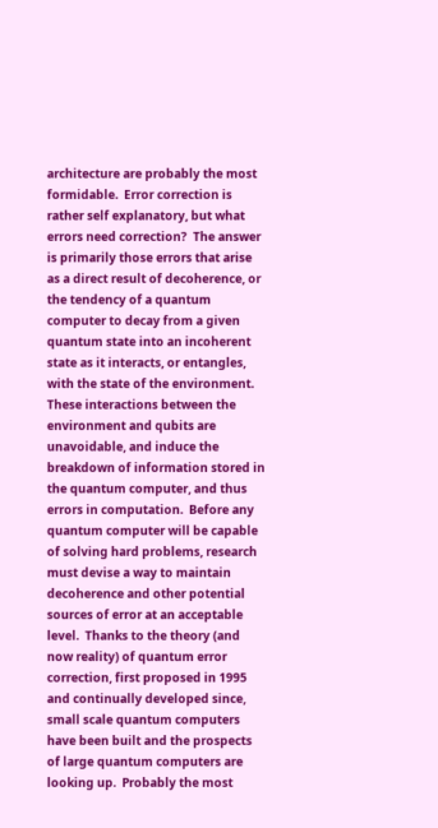architecture are probably the most formidable.  Error correction is rather self explanatory, but what errors need correction?  The answer is primarily those errors that arise as a direct result of decoherence, or the tendency of a quantum computer to decay from a given quantum state into an incoherent state as it interacts, or entangles, with the state of the environment.  These interactions between the environment and qubits are unavoidable, and induce the breakdown of information stored in the quantum computer, and thus errors in computation.  Before any quantum computer will be capable of solving hard problems, research must devise a way to maintain decoherence and other potential sources of error at an acceptable level.  Thanks to the theory (and now reality) of quantum error correction, first proposed in 1995 and continually developed since, small scale quantum computers have been built and the prospects of large quantum computers are looking up.  Probably the most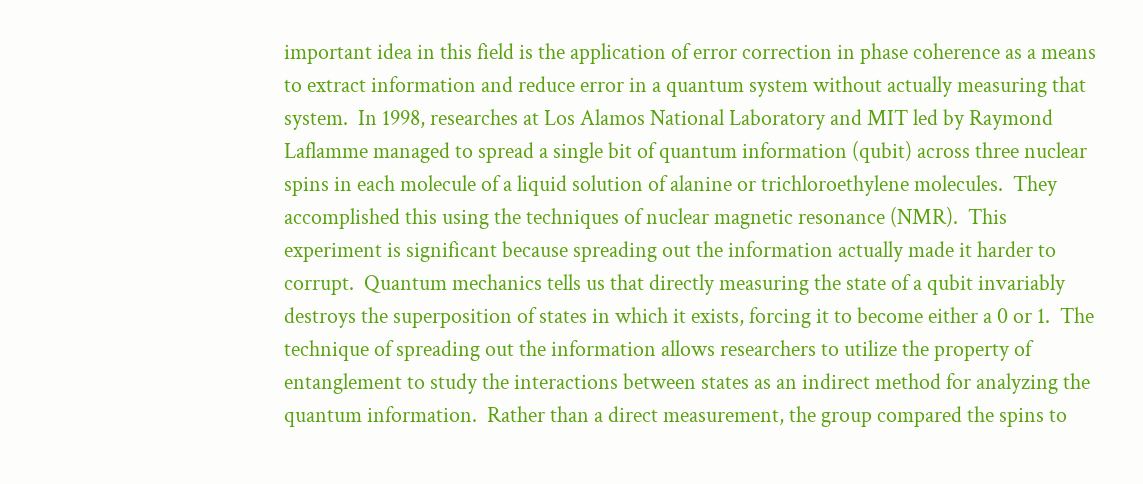important idea in this field is the application of error correction in phase coherence as a means to extract information and reduce error in a quantum system without actually measuring that system.  In 1998, researches at Los Alamos National Laboratory and MIT led by Raymond Laflamme managed to spread a single bit of quantum information (qubit) across three nuclear spins in each molecule of a liquid solution of alanine or trichloroethylene molecules.  They accomplished this using the techniques of nuclear magnetic resonance (NMR).  This experiment is significant because spreading out the information actually made it harder to corrupt.  Quantum mechanics tells us that directly measuring the state of a qubit invariably destroys the superposition of states in which it exists, forcing it to become either a 0 or 1.  The technique of spreading out the information allows researchers to utilize the property of entanglement to study the interactions between states as an indirect method for analyzing the quantum information.  Rather than a direct measurement, the group compared the spins to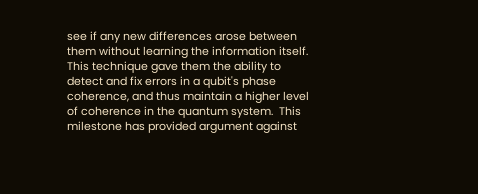see if any new differences arose between them without learning the information itself.  This technique gave them the ability to detect and fix errors in a qubit's phase coherence, and thus maintain a higher level of coherence in the quantum system.  This milestone has provided argument against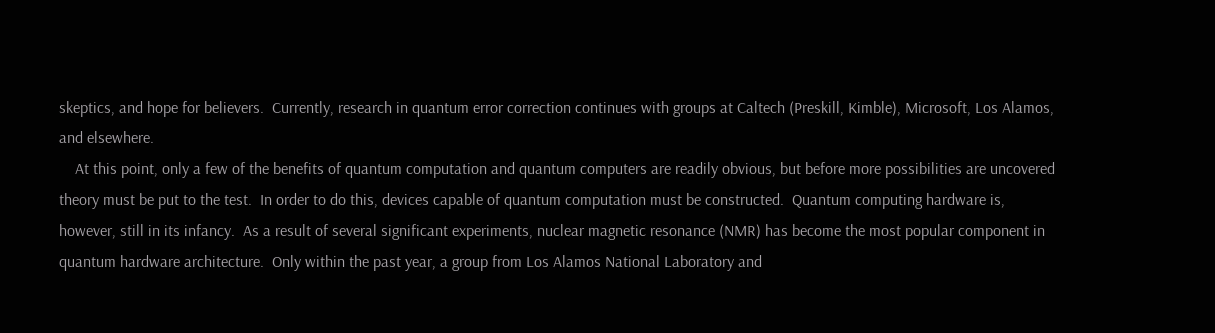skeptics, and hope for believers.  Currently, research in quantum error correction continues with groups at Caltech (Preskill, Kimble), Microsoft, Los Alamos, and elsewhere.
    At this point, only a few of the benefits of quantum computation and quantum computers are readily obvious, but before more possibilities are uncovered theory must be put to the test.  In order to do this, devices capable of quantum computation must be constructed.  Quantum computing hardware is, however, still in its infancy.  As a result of several significant experiments, nuclear magnetic resonance (NMR) has become the most popular component in quantum hardware architecture.  Only within the past year, a group from Los Alamos National Laboratory and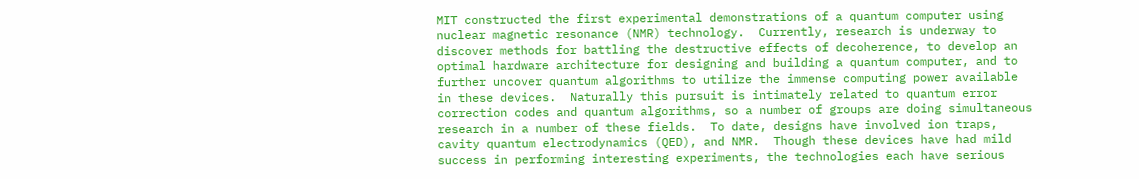MIT constructed the first experimental demonstrations of a quantum computer using nuclear magnetic resonance (NMR) technology.  Currently, research is underway to discover methods for battling the destructive effects of decoherence, to develop an optimal hardware architecture for designing and building a quantum computer, and to further uncover quantum algorithms to utilize the immense computing power available in these devices.  Naturally this pursuit is intimately related to quantum error correction codes and quantum algorithms, so a number of groups are doing simultaneous research in a number of these fields.  To date, designs have involved ion traps, cavity quantum electrodynamics (QED), and NMR.  Though these devices have had mild success in performing interesting experiments, the technologies each have serious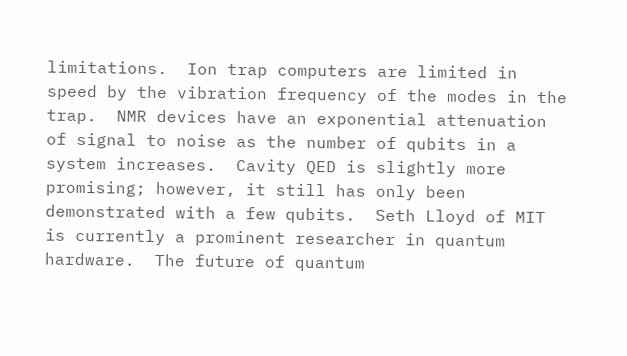limitations.  Ion trap computers are limited in speed by the vibration frequency of the modes in the trap.  NMR devices have an exponential attenuation of signal to noise as the number of qubits in a system increases.  Cavity QED is slightly more promising; however, it still has only been demonstrated with a few qubits.  Seth Lloyd of MIT is currently a prominent researcher in quantum hardware.  The future of quantum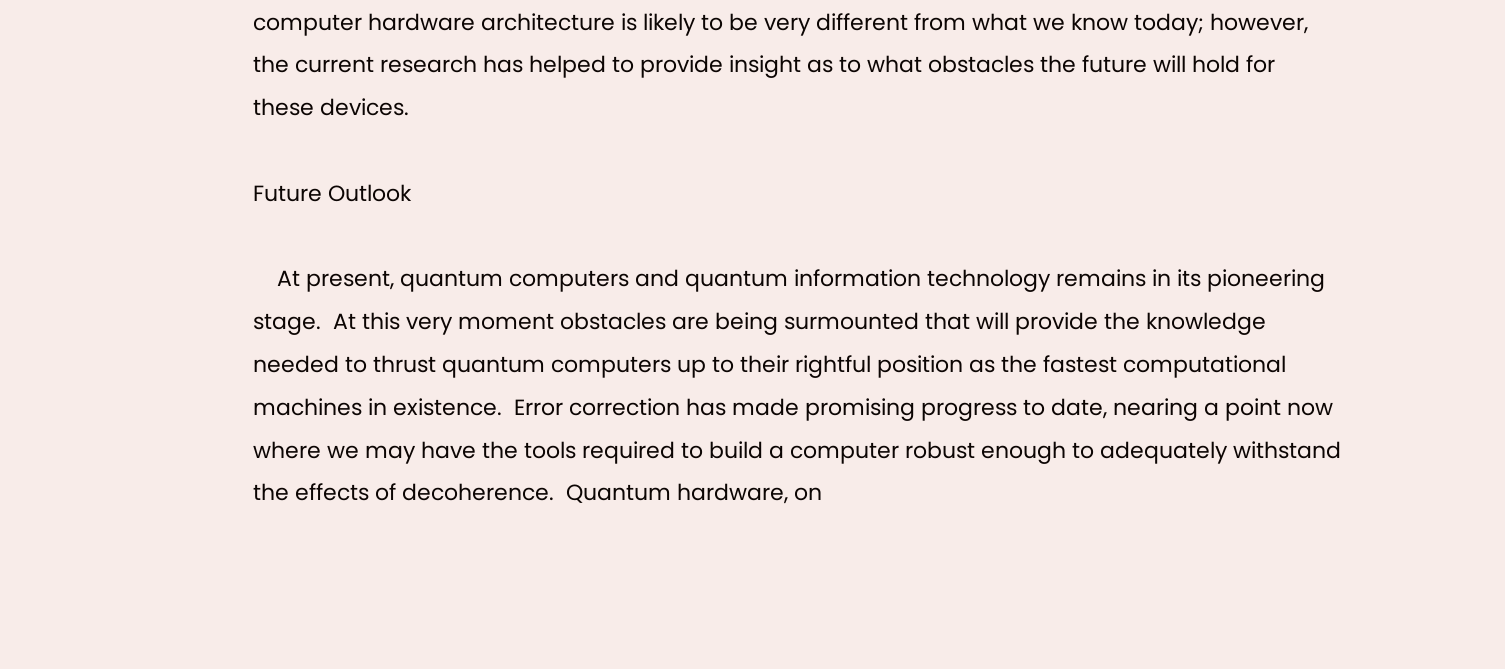computer hardware architecture is likely to be very different from what we know today; however, the current research has helped to provide insight as to what obstacles the future will hold for these devices.

Future Outlook

    At present, quantum computers and quantum information technology remains in its pioneering stage.  At this very moment obstacles are being surmounted that will provide the knowledge needed to thrust quantum computers up to their rightful position as the fastest computational machines in existence.  Error correction has made promising progress to date, nearing a point now where we may have the tools required to build a computer robust enough to adequately withstand the effects of decoherence.  Quantum hardware, on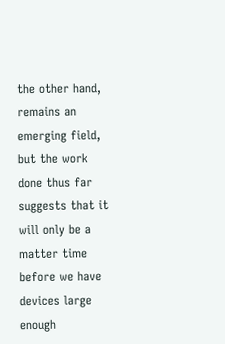the other hand, remains an emerging field, but the work done thus far suggests that it will only be a matter time before we have devices large enough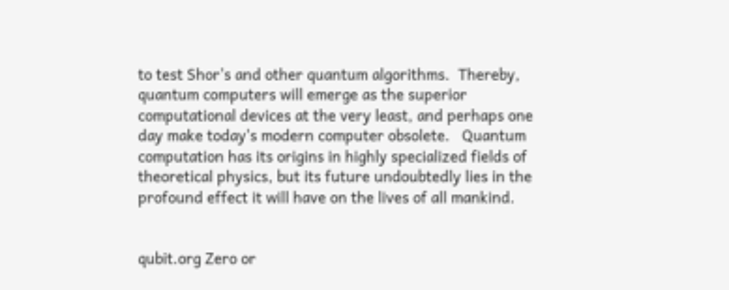to test Shor's and other quantum algorithms.  Thereby, quantum computers will emerge as the superior computational devices at the very least, and perhaps one day make today's modern computer obsolete.   Quantum computation has its origins in highly specialized fields of theoretical physics, but its future undoubtedly lies in the profound effect it will have on the lives of all mankind.


qubit.org Zero or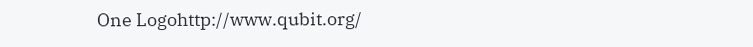One Logohttp://www.qubit.org/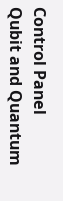Control Panel
Qubit and Quantum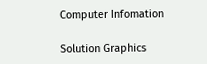Computer Infomation

Solution Graphics